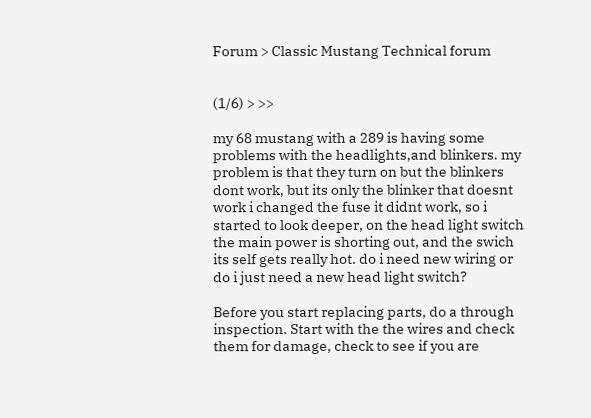Forum > Classic Mustang Technical forum


(1/6) > >>

my 68 mustang with a 289 is having some problems with the headlights,and blinkers. my problem is that they turn on but the blinkers dont work, but its only the blinker that doesnt work i changed the fuse it didnt work, so i started to look deeper, on the head light switch the main power is shorting out, and the swich its self gets really hot. do i need new wiring or do i just need a new head light switch?

Before you start replacing parts, do a through inspection. Start with the the wires and check them for damage, check to see if you are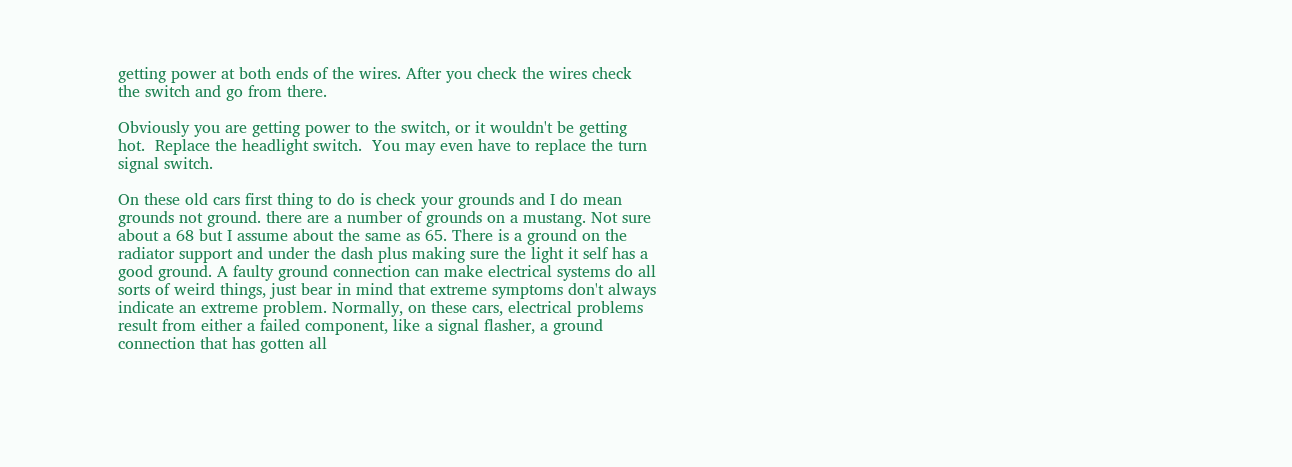getting power at both ends of the wires. After you check the wires check the switch and go from there.

Obviously you are getting power to the switch, or it wouldn't be getting hot.  Replace the headlight switch.  You may even have to replace the turn signal switch.

On these old cars first thing to do is check your grounds and I do mean grounds not ground. there are a number of grounds on a mustang. Not sure about a 68 but I assume about the same as 65. There is a ground on the radiator support and under the dash plus making sure the light it self has a good ground. A faulty ground connection can make electrical systems do all sorts of weird things, just bear in mind that extreme symptoms don't always indicate an extreme problem. Normally, on these cars, electrical problems result from either a failed component, like a signal flasher, a ground connection that has gotten all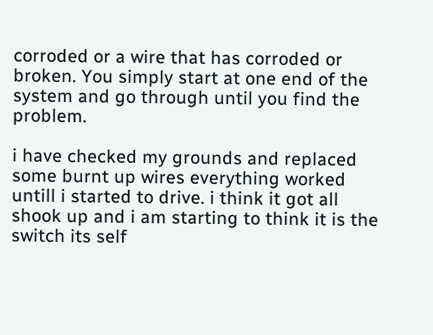corroded or a wire that has corroded or broken. You simply start at one end of the system and go through until you find the problem.

i have checked my grounds and replaced some burnt up wires everything worked untill i started to drive. i think it got all shook up and i am starting to think it is the switch its self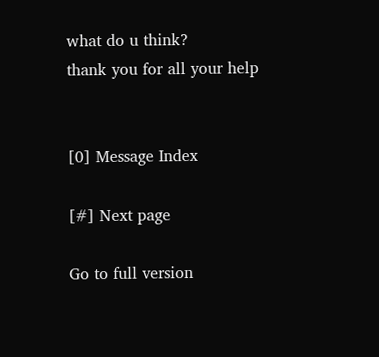what do u think?
thank you for all your help


[0] Message Index

[#] Next page

Go to full version